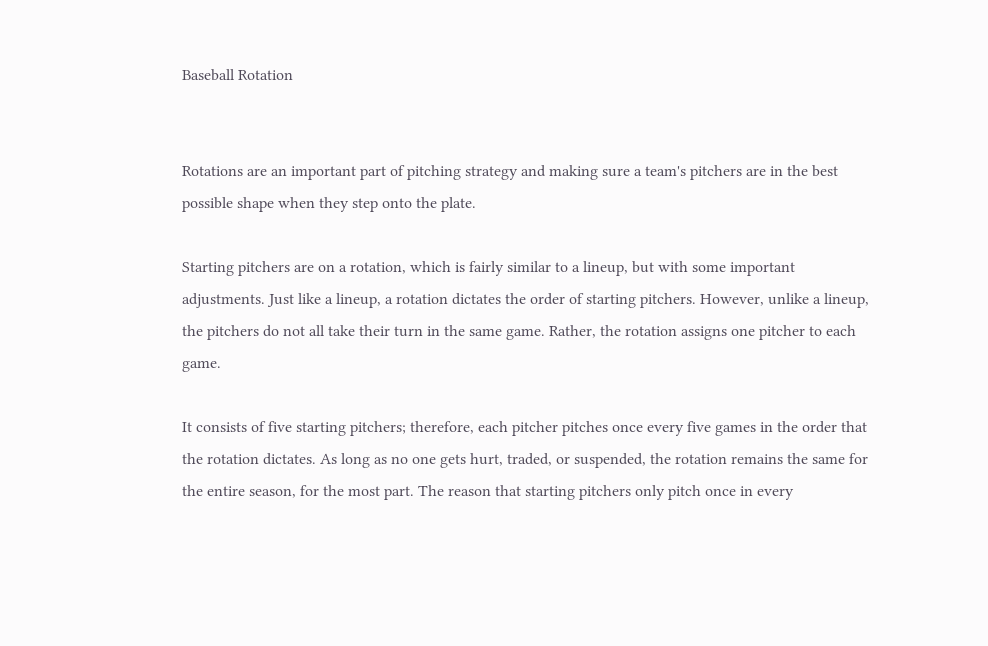Baseball Rotation


Rotations are an important part of pitching strategy and making sure a team's pitchers are in the best possible shape when they step onto the plate.

Starting pitchers are on a rotation, which is fairly similar to a lineup, but with some important adjustments. Just like a lineup, a rotation dictates the order of starting pitchers. However, unlike a lineup, the pitchers do not all take their turn in the same game. Rather, the rotation assigns one pitcher to each game.

It consists of five starting pitchers; therefore, each pitcher pitches once every five games in the order that the rotation dictates. As long as no one gets hurt, traded, or suspended, the rotation remains the same for the entire season, for the most part. The reason that starting pitchers only pitch once in every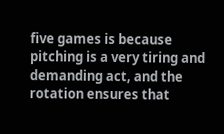five games is because pitching is a very tiring and demanding act, and the rotation ensures that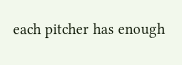each pitcher has enough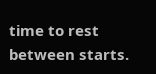time to rest between starts.